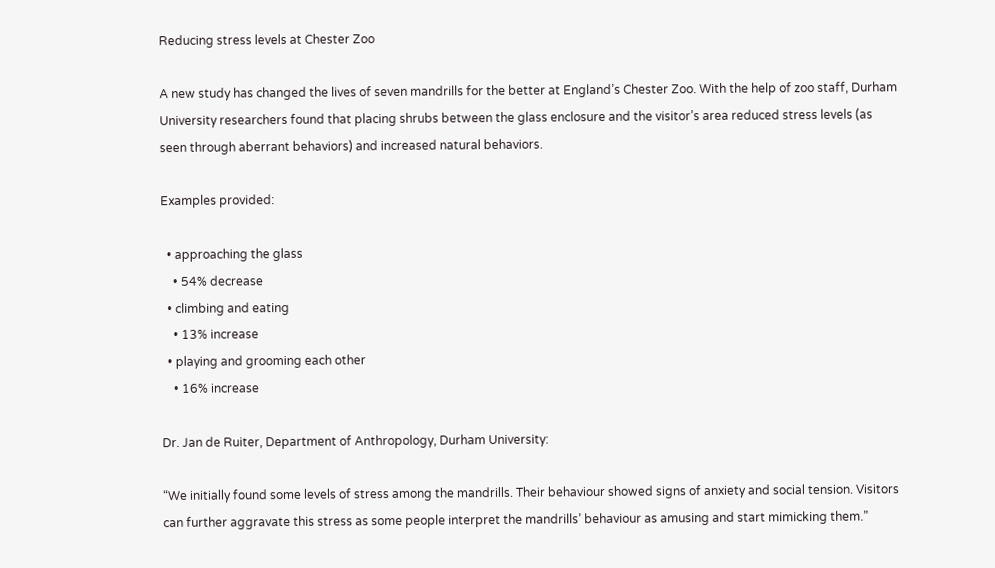Reducing stress levels at Chester Zoo

A new study has changed the lives of seven mandrills for the better at England’s Chester Zoo. With the help of zoo staff, Durham University researchers found that placing shrubs between the glass enclosure and the visitor’s area reduced stress levels (as seen through aberrant behaviors) and increased natural behaviors.

Examples provided:

  • approaching the glass
    • 54% decrease
  • climbing and eating
    • 13% increase
  • playing and grooming each other
    • 16% increase

Dr. Jan de Ruiter, Department of Anthropology, Durham University:

“We initially found some levels of stress among the mandrills. Their behaviour showed signs of anxiety and social tension. Visitors can further aggravate this stress as some people interpret the mandrills’ behaviour as amusing and start mimicking them.”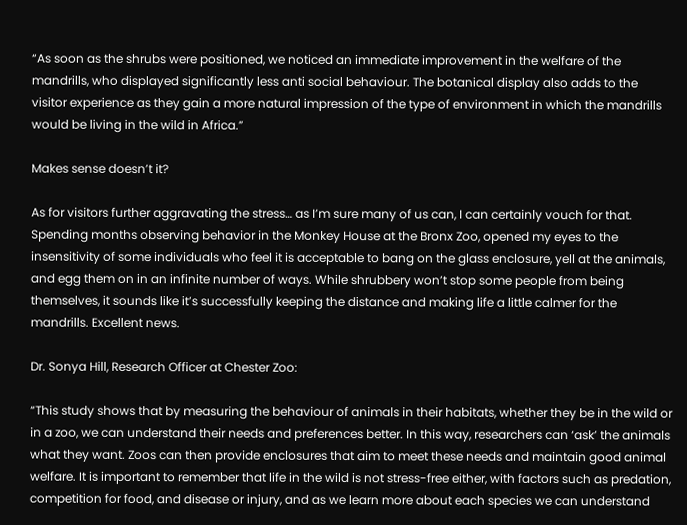“As soon as the shrubs were positioned, we noticed an immediate improvement in the welfare of the mandrills, who displayed significantly less anti social behaviour. The botanical display also adds to the visitor experience as they gain a more natural impression of the type of environment in which the mandrills would be living in the wild in Africa.”

Makes sense doesn’t it?

As for visitors further aggravating the stress… as I’m sure many of us can, I can certainly vouch for that. Spending months observing behavior in the Monkey House at the Bronx Zoo, opened my eyes to the insensitivity of some individuals who feel it is acceptable to bang on the glass enclosure, yell at the animals, and egg them on in an infinite number of ways. While shrubbery won’t stop some people from being themselves, it sounds like it’s successfully keeping the distance and making life a little calmer for the mandrills. Excellent news.

Dr. Sonya Hill, Research Officer at Chester Zoo:

“This study shows that by measuring the behaviour of animals in their habitats, whether they be in the wild or in a zoo, we can understand their needs and preferences better. In this way, researchers can ‘ask’ the animals what they want. Zoos can then provide enclosures that aim to meet these needs and maintain good animal welfare. It is important to remember that life in the wild is not stress-free either, with factors such as predation, competition for food, and disease or injury, and as we learn more about each species we can understand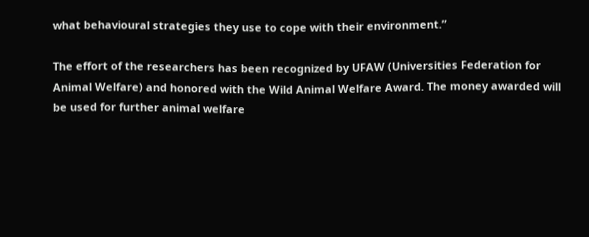what behavioural strategies they use to cope with their environment.”

The effort of the researchers has been recognized by UFAW (Universities Federation for Animal Welfare) and honored with the Wild Animal Welfare Award. The money awarded will be used for further animal welfare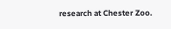research at Chester Zoo.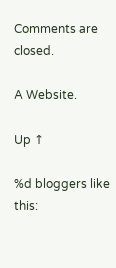Comments are closed.

A Website.

Up ↑

%d bloggers like this: